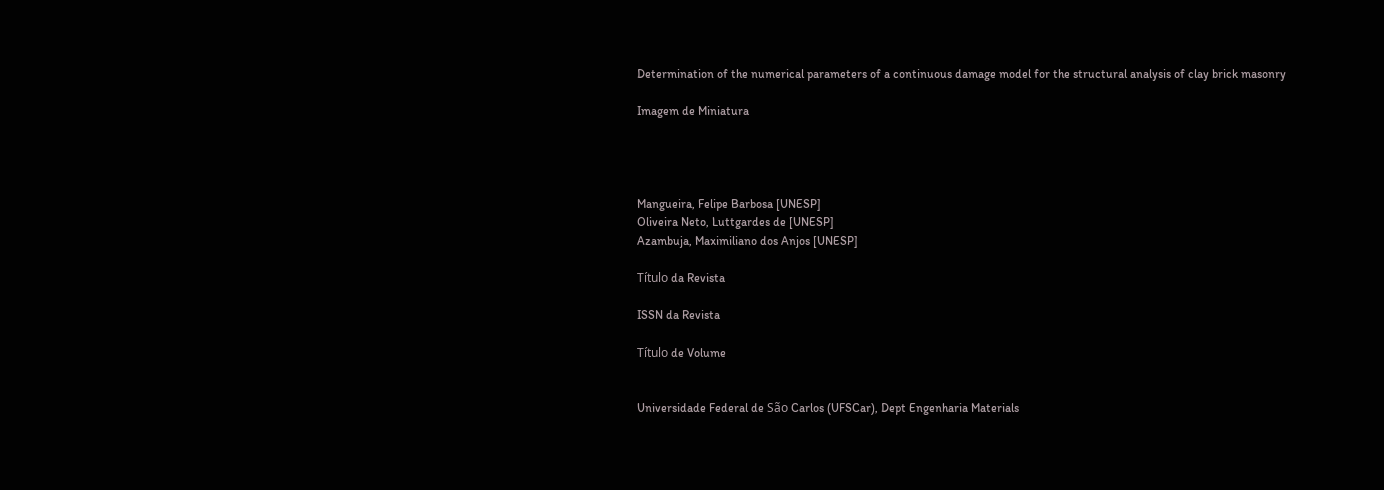Determination of the numerical parameters of a continuous damage model for the structural analysis of clay brick masonry

Imagem de Miniatura




Mangueira, Felipe Barbosa [UNESP]
Oliveira Neto, Luttgardes de [UNESP]
Azambuja, Maximiliano dos Anjos [UNESP]

Título da Revista

ISSN da Revista

Título de Volume


Universidade Federal de São Carlos (UFSCar), Dept Engenharia Materials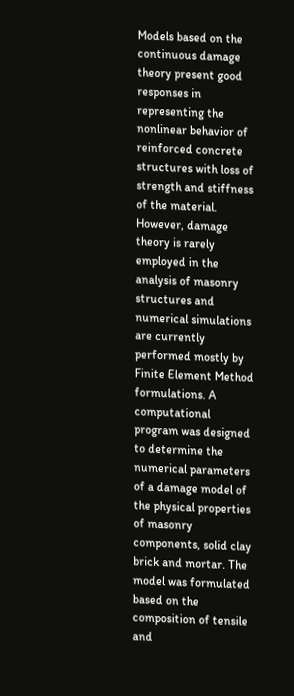Models based on the continuous damage theory present good responses in representing the nonlinear behavior of reinforced concrete structures with loss of strength and stiffness of the material. However, damage theory is rarely employed in the analysis of masonry structures and numerical simulations are currently performed mostly by Finite Element Method formulations. A computational program was designed to determine the numerical parameters of a damage model of the physical properties of masonry components, solid clay brick and mortar. The model was formulated based on the composition of tensile and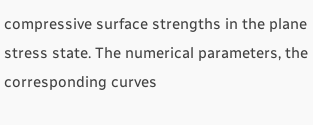compressive surface strengths in the plane stress state. The numerical parameters, the corresponding curves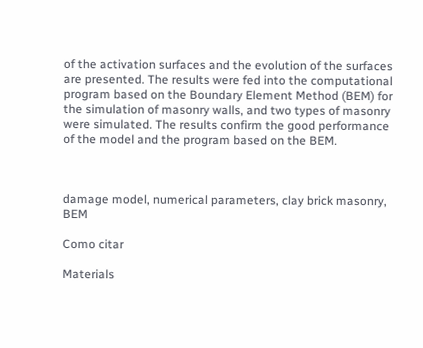of the activation surfaces and the evolution of the surfaces are presented. The results were fed into the computational program based on the Boundary Element Method (BEM) for the simulation of masonry walls, and two types of masonry were simulated. The results confirm the good performance of the model and the program based on the BEM.



damage model, numerical parameters, clay brick masonry, BEM

Como citar

Materials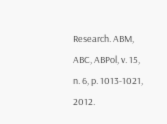Research. ABM, ABC, ABPol, v. 15, n. 6, p. 1013-1021, 2012.